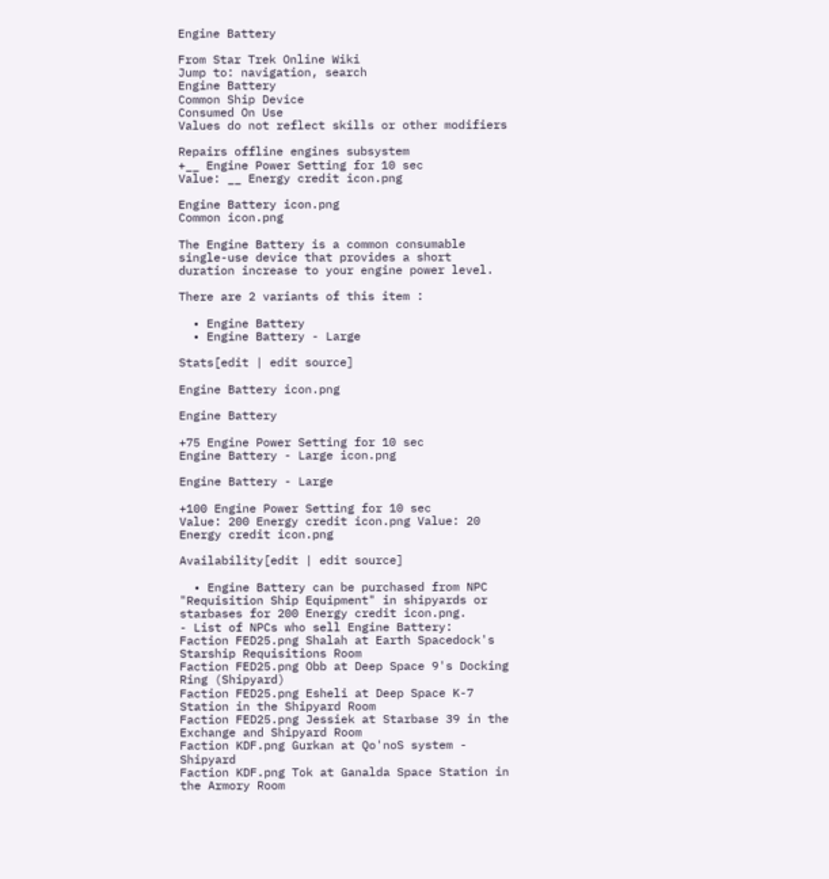Engine Battery

From Star Trek Online Wiki
Jump to: navigation, search
Engine Battery
Common Ship Device
Consumed On Use
Values do not reflect skills or other modifiers

Repairs offline engines subsystem
+__ Engine Power Setting for 10 sec
Value: __ Energy credit icon.png

Engine Battery icon.png
Common icon.png

The Engine Battery is a common consumable single-use device that provides a short duration increase to your engine power level.

There are 2 variants of this item :

  • Engine Battery
  • Engine Battery - Large

Stats[edit | edit source]

Engine Battery icon.png

Engine Battery

+75 Engine Power Setting for 10 sec
Engine Battery - Large icon.png

Engine Battery - Large

+100 Engine Power Setting for 10 sec
Value: 200 Energy credit icon.png Value: 20 Energy credit icon.png

Availability[edit | edit source]

  • Engine Battery can be purchased from NPC "Requisition Ship Equipment" in shipyards or starbases for 200 Energy credit icon.png.
- List of NPCs who sell Engine Battery:
Faction FED25.png Shalah at Earth Spacedock's Starship Requisitions Room
Faction FED25.png Obb at Deep Space 9's Docking Ring (Shipyard)
Faction FED25.png Esheli at Deep Space K-7 Station in the Shipyard Room
Faction FED25.png Jessiek at Starbase 39 in the Exchange and Shipyard Room
Faction KDF.png Gurkan at Qo'noS system - Shipyard
Faction KDF.png Tok at Ganalda Space Station in the Armory Room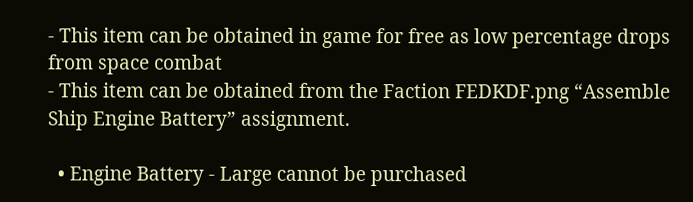- This item can be obtained in game for free as low percentage drops from space combat
- This item can be obtained from the Faction FEDKDF.png “Assemble Ship Engine Battery” assignment.

  • Engine Battery - Large cannot be purchased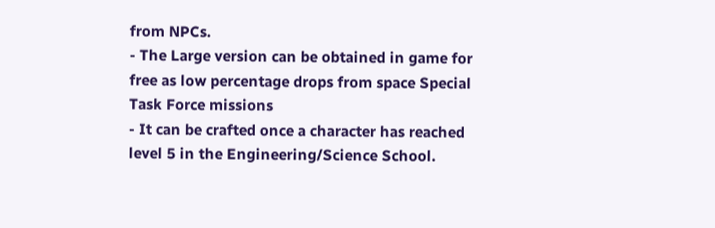from NPCs.
- The Large version can be obtained in game for free as low percentage drops from space Special Task Force missions
- It can be crafted once a character has reached level 5 in the Engineering/Science School.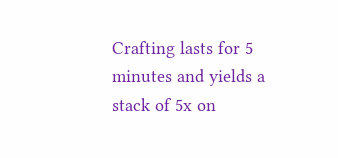Crafting lasts for 5 minutes and yields a stack of 5x on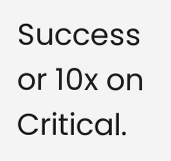Success or 10x on Critical.